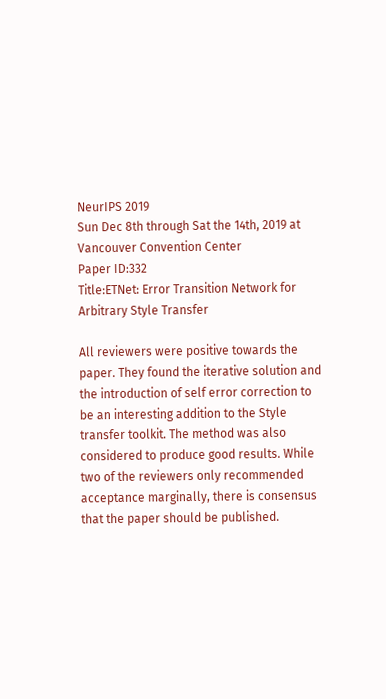NeurIPS 2019
Sun Dec 8th through Sat the 14th, 2019 at Vancouver Convention Center
Paper ID:332
Title:ETNet: Error Transition Network for Arbitrary Style Transfer

All reviewers were positive towards the paper. They found the iterative solution and the introduction of self error correction to be an interesting addition to the Style transfer toolkit. The method was also considered to produce good results. While two of the reviewers only recommended acceptance marginally, there is consensus that the paper should be published.